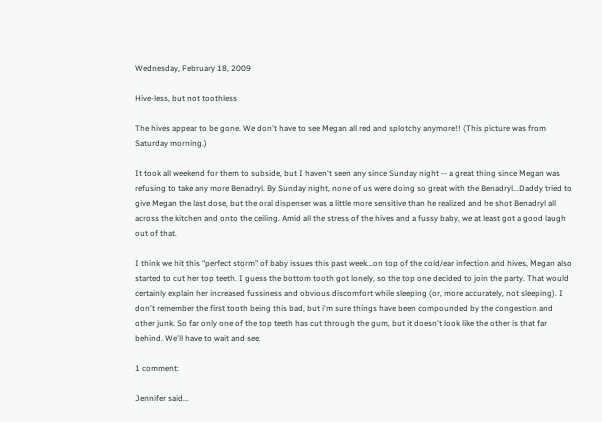Wednesday, February 18, 2009

Hive-less, but not toothless

The hives appear to be gone. We don't have to see Megan all red and splotchy anymore!! (This picture was from Saturday morning.)

It took all weekend for them to subside, but I haven't seen any since Sunday night -- a great thing since Megan was refusing to take any more Benadryl. By Sunday night, none of us were doing so great with the Benadryl...Daddy tried to give Megan the last dose, but the oral dispenser was a little more sensitive than he realized and he shot Benadryl all across the kitchen and onto the ceiling. Amid all the stress of the hives and a fussy baby, we at least got a good laugh out of that.

I think we hit this "perfect storm" of baby issues this past week...on top of the cold/ear infection and hives, Megan also started to cut her top teeth. I guess the bottom tooth got lonely, so the top one decided to join the party. That would certainly explain her increased fussiness and obvious discomfort while sleeping (or, more accurately, not sleeping). I don't remember the first tooth being this bad, but i'm sure things have been compounded by the congestion and other junk. So far only one of the top teeth has cut through the gum, but it doesn't look like the other is that far behind. We'll have to wait and see.

1 comment:

Jennifer said...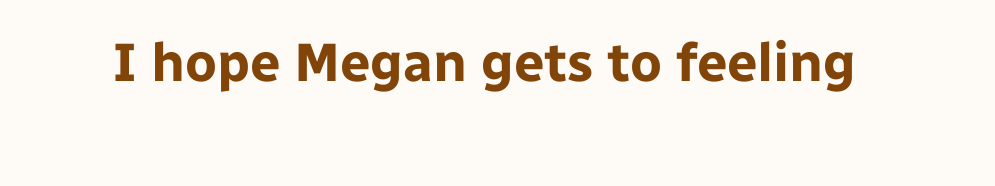I hope Megan gets to feeling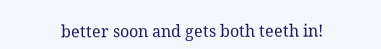better soon and gets both teeth in!